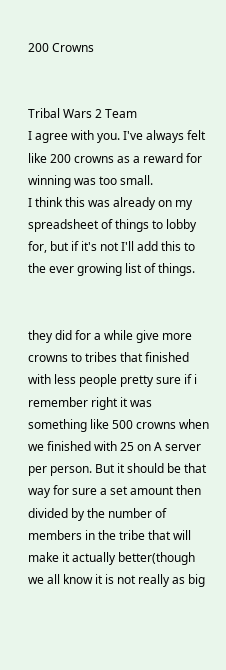200 Crowns


Tribal Wars 2 Team
I agree with you. I've always felt like 200 crowns as a reward for winning was too small.
I think this was already on my spreadsheet of things to lobby for, but if it's not I'll add this to the ever growing list of things.


they did for a while give more crowns to tribes that finished with less people pretty sure if i remember right it was something like 500 crowns when we finished with 25 on A server per person. But it should be that way for sure a set amount then divided by the number of members in the tribe that will make it actually better(though we all know it is not really as big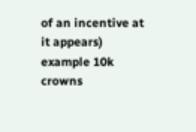of an incentive at it appears) example 10k crowns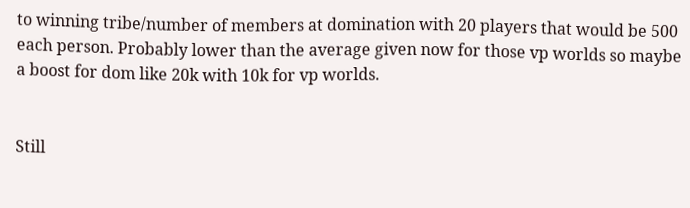to winning tribe/number of members at domination with 20 players that would be 500 each person. Probably lower than the average given now for those vp worlds so maybe a boost for dom like 20k with 10k for vp worlds.


Still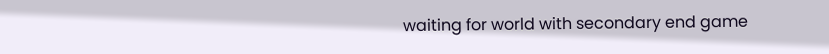waiting for world with secondary end game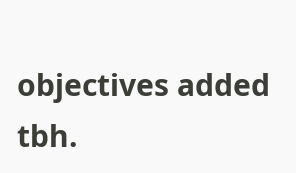objectives added tbh.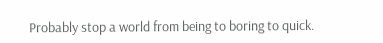Probably stop a world from being to boring to quick.